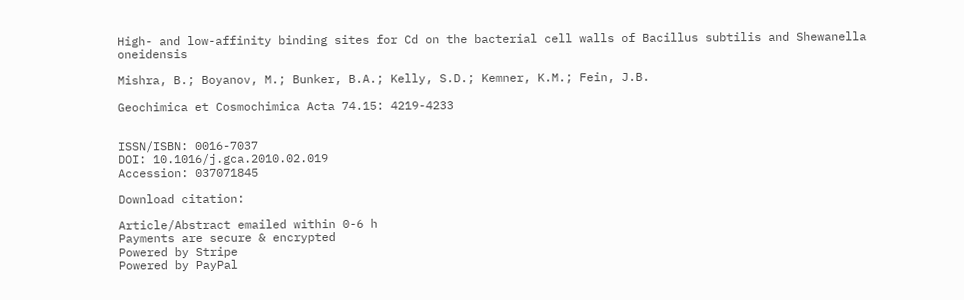High- and low-affinity binding sites for Cd on the bacterial cell walls of Bacillus subtilis and Shewanella oneidensis

Mishra, B.; Boyanov, M.; Bunker, B.A.; Kelly, S.D.; Kemner, K.M.; Fein, J.B.

Geochimica et Cosmochimica Acta 74.15: 4219-4233


ISSN/ISBN: 0016-7037
DOI: 10.1016/j.gca.2010.02.019
Accession: 037071845

Download citation:

Article/Abstract emailed within 0-6 h
Payments are secure & encrypted
Powered by Stripe
Powered by PayPal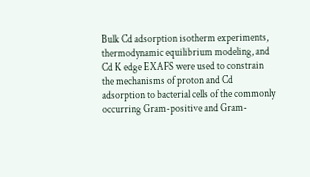Bulk Cd adsorption isotherm experiments, thermodynamic equilibrium modeling, and Cd K edge EXAFS were used to constrain the mechanisms of proton and Cd adsorption to bacterial cells of the commonly occurring Gram-positive and Gram-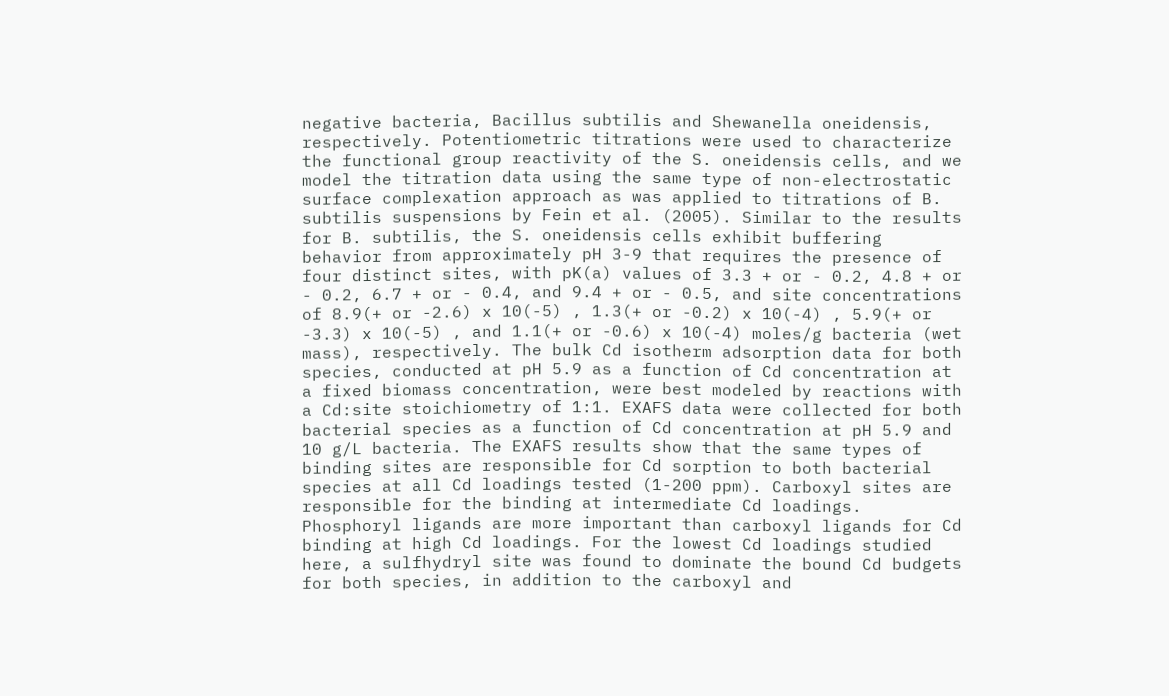negative bacteria, Bacillus subtilis and Shewanella oneidensis, respectively. Potentiometric titrations were used to characterize the functional group reactivity of the S. oneidensis cells, and we model the titration data using the same type of non-electrostatic surface complexation approach as was applied to titrations of B. subtilis suspensions by Fein et al. (2005). Similar to the results for B. subtilis, the S. oneidensis cells exhibit buffering behavior from approximately pH 3-9 that requires the presence of four distinct sites, with pK(a) values of 3.3 + or - 0.2, 4.8 + or - 0.2, 6.7 + or - 0.4, and 9.4 + or - 0.5, and site concentrations of 8.9(+ or -2.6) x 10(-5) , 1.3(+ or -0.2) x 10(-4) , 5.9(+ or -3.3) x 10(-5) , and 1.1(+ or -0.6) x 10(-4) moles/g bacteria (wet mass), respectively. The bulk Cd isotherm adsorption data for both species, conducted at pH 5.9 as a function of Cd concentration at a fixed biomass concentration, were best modeled by reactions with a Cd:site stoichiometry of 1:1. EXAFS data were collected for both bacterial species as a function of Cd concentration at pH 5.9 and 10 g/L bacteria. The EXAFS results show that the same types of binding sites are responsible for Cd sorption to both bacterial species at all Cd loadings tested (1-200 ppm). Carboxyl sites are responsible for the binding at intermediate Cd loadings. Phosphoryl ligands are more important than carboxyl ligands for Cd binding at high Cd loadings. For the lowest Cd loadings studied here, a sulfhydryl site was found to dominate the bound Cd budgets for both species, in addition to the carboxyl and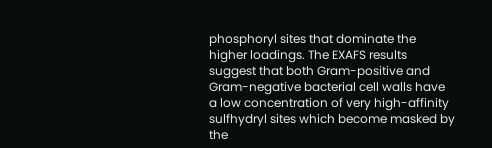phosphoryl sites that dominate the higher loadings. The EXAFS results suggest that both Gram-positive and Gram-negative bacterial cell walls have a low concentration of very high-affinity sulfhydryl sites which become masked by the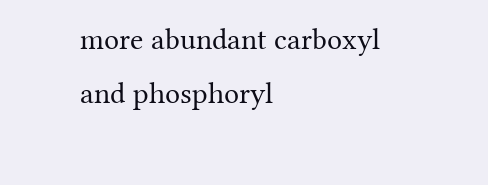more abundant carboxyl and phosphoryl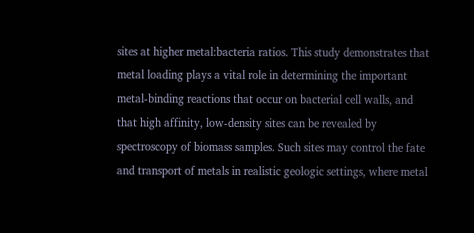sites at higher metal:bacteria ratios. This study demonstrates that metal loading plays a vital role in determining the important metal-binding reactions that occur on bacterial cell walls, and that high affinity, low-density sites can be revealed by spectroscopy of biomass samples. Such sites may control the fate and transport of metals in realistic geologic settings, where metal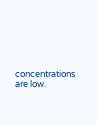concentrations are low.